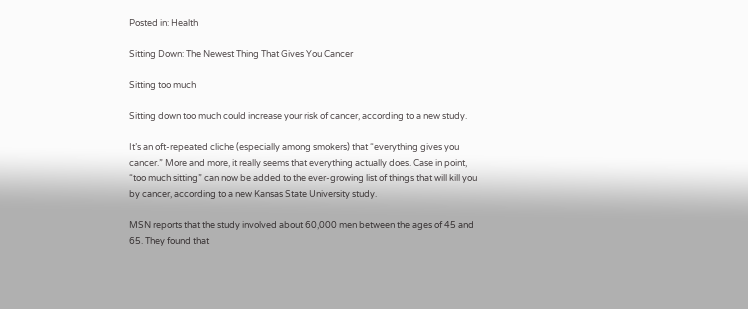Posted in: Health

Sitting Down: The Newest Thing That Gives You Cancer

Sitting too much

Sitting down too much could increase your risk of cancer, according to a new study.

It’s an oft-repeated cliche (especially among smokers) that “everything gives you cancer.” More and more, it really seems that everything actually does. Case in point, “too much sitting” can now be added to the ever-growing list of things that will kill you by cancer, according to a new Kansas State University study.

MSN reports that the study involved about 60,000 men between the ages of 45 and 65. They found that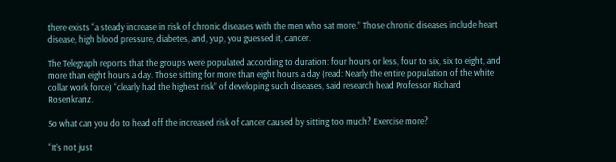there exists “a steady increase in risk of chronic diseases with the men who sat more.” Those chronic diseases include heart disease, high blood pressure, diabetes, and, yup, you guessed it, cancer.

The Telegraph reports that the groups were populated according to duration: four hours or less, four to six, six to eight, and more than eight hours a day. Those sitting for more than eight hours a day (read: Nearly the entire population of the white collar work force) “clearly had the highest risk” of developing such diseases, said research head Professor Richard Rosenkranz.

So what can you do to head off the increased risk of cancer caused by sitting too much? Exercise more?

“It’s not just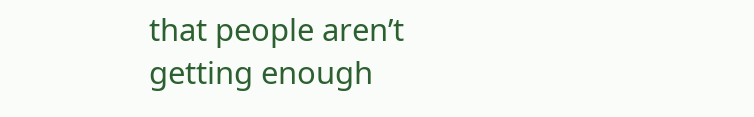that people aren’t getting enough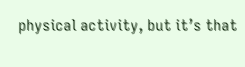physical activity, but it’s that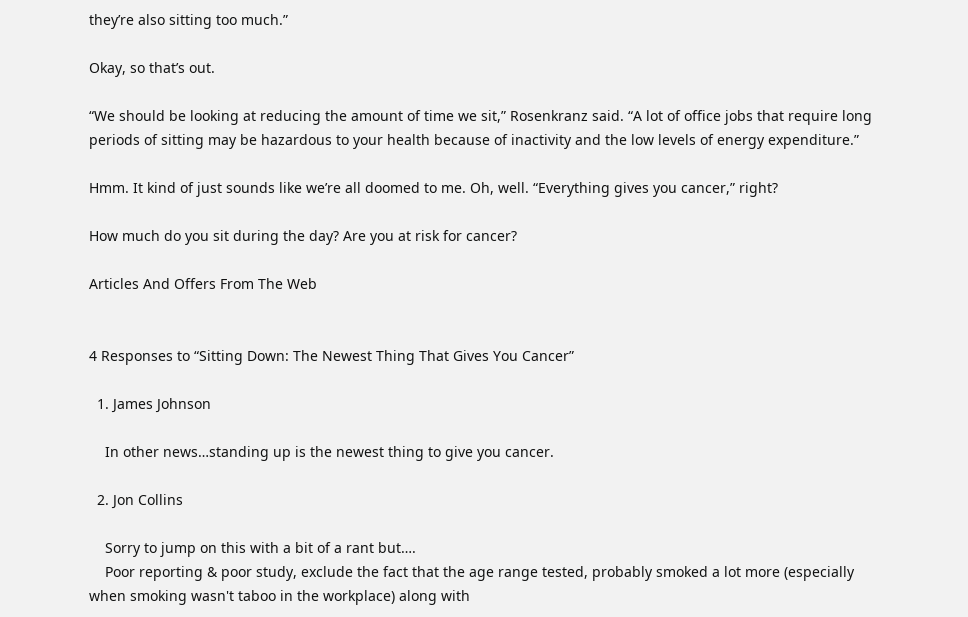they’re also sitting too much.”

Okay, so that’s out.

“We should be looking at reducing the amount of time we sit,” Rosenkranz said. “A lot of office jobs that require long periods of sitting may be hazardous to your health because of inactivity and the low levels of energy expenditure.”

Hmm. It kind of just sounds like we’re all doomed to me. Oh, well. “Everything gives you cancer,” right?

How much do you sit during the day? Are you at risk for cancer?

Articles And Offers From The Web


4 Responses to “Sitting Down: The Newest Thing That Gives You Cancer”

  1. James Johnson

    In other news…standing up is the newest thing to give you cancer.

  2. Jon Collins

    Sorry to jump on this with a bit of a rant but….
    Poor reporting & poor study, exclude the fact that the age range tested, probably smoked a lot more (especially when smoking wasn't taboo in the workplace) along with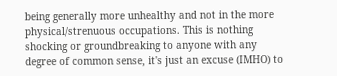being generally more unhealthy and not in the more physical/strenuous occupations. This is nothing shocking or groundbreaking to anyone with any degree of common sense, it's just an excuse (IMHO) to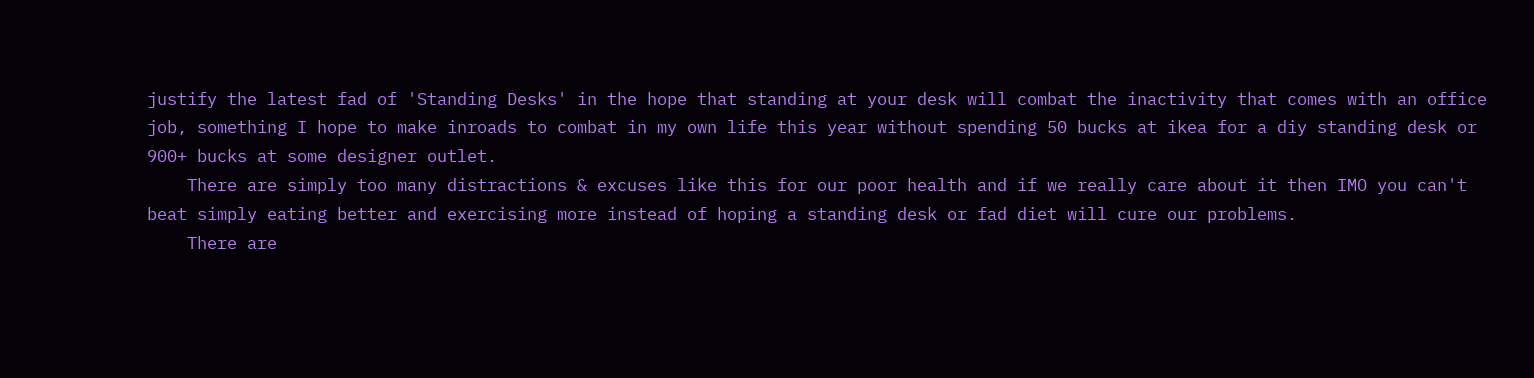justify the latest fad of 'Standing Desks' in the hope that standing at your desk will combat the inactivity that comes with an office job, something I hope to make inroads to combat in my own life this year without spending 50 bucks at ikea for a diy standing desk or 900+ bucks at some designer outlet.
    There are simply too many distractions & excuses like this for our poor health and if we really care about it then IMO you can't beat simply eating better and exercising more instead of hoping a standing desk or fad diet will cure our problems.
    There are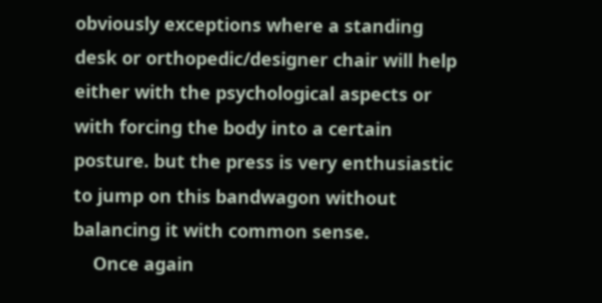obviously exceptions where a standing desk or orthopedic/designer chair will help either with the psychological aspects or with forcing the body into a certain posture. but the press is very enthusiastic to jump on this bandwagon without balancing it with common sense.
    Once again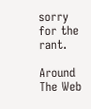sorry for the rant.

Around The Web